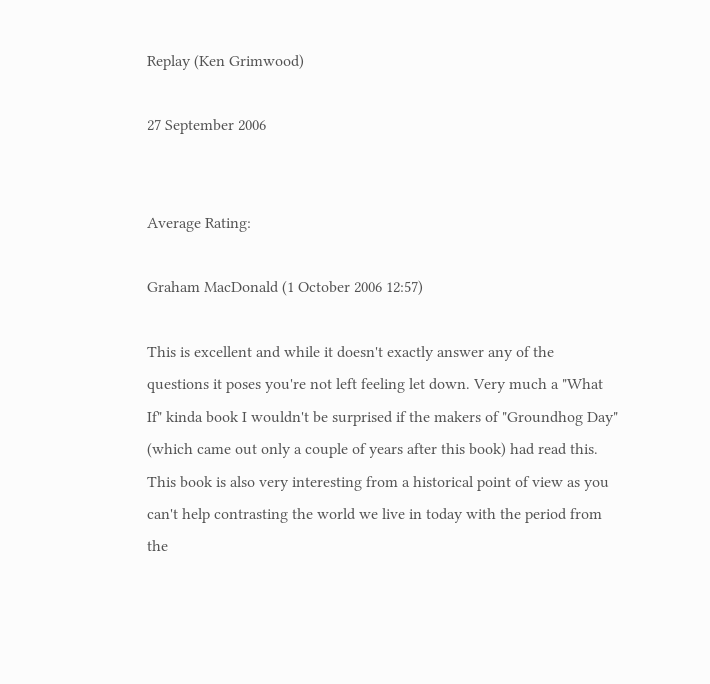Replay (Ken Grimwood)

27 September 2006


Average Rating:

Graham MacDonald (1 October 2006 12:57)

This is excellent and while it doesn't exactly answer any of the questions it poses you're not left feeling let down. Very much a "What If" kinda book I wouldn't be surprised if the makers of "Groundhog Day" (which came out only a couple of years after this book) had read this. This book is also very interesting from a historical point of view as you can't help contrasting the world we live in today with the period from the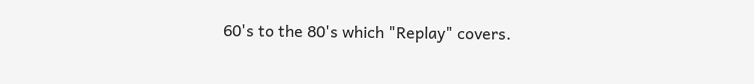60's to the 80's which "Replay" covers.